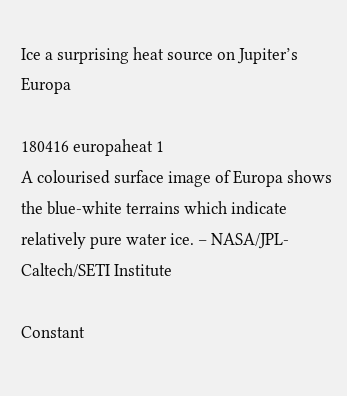Ice a surprising heat source on Jupiter’s Europa

180416 europaheat 1
A colourised surface image of Europa shows the blue-white terrains which indicate relatively pure water ice. – NASA/JPL-Caltech/SETI Institute

Constant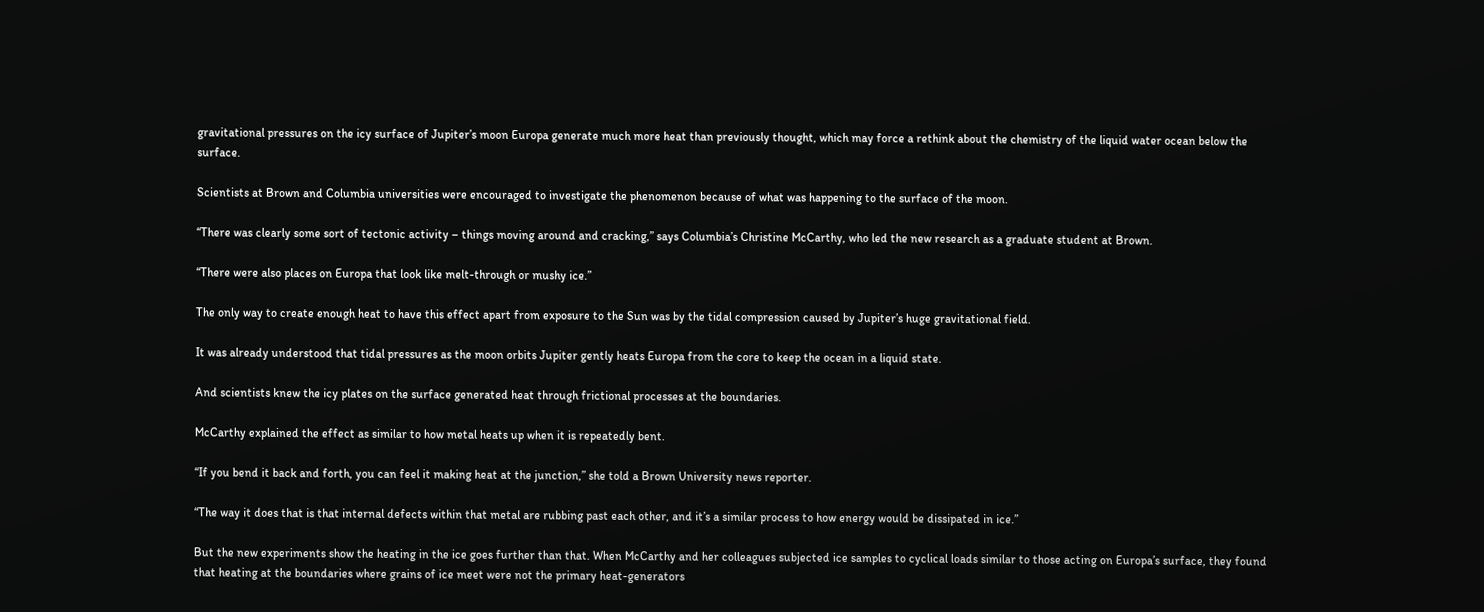gravitational pressures on the icy surface of Jupiter’s moon Europa generate much more heat than previously thought, which may force a rethink about the chemistry of the liquid water ocean below the surface.

Scientists at Brown and Columbia universities were encouraged to investigate the phenomenon because of what was happening to the surface of the moon.

“There was clearly some sort of tectonic activity – things moving around and cracking,” says Columbia’s Christine McCarthy, who led the new research as a graduate student at Brown.

“There were also places on Europa that look like melt-through or mushy ice.”

The only way to create enough heat to have this effect apart from exposure to the Sun was by the tidal compression caused by Jupiter’s huge gravitational field.

It was already understood that tidal pressures as the moon orbits Jupiter gently heats Europa from the core to keep the ocean in a liquid state.

And scientists knew the icy plates on the surface generated heat through frictional processes at the boundaries.

McCarthy explained the effect as similar to how metal heats up when it is repeatedly bent.

“If you bend it back and forth, you can feel it making heat at the junction,” she told a Brown University news reporter.

“The way it does that is that internal defects within that metal are rubbing past each other, and it’s a similar process to how energy would be dissipated in ice.”

But the new experiments show the heating in the ice goes further than that. When McCarthy and her colleagues subjected ice samples to cyclical loads similar to those acting on Europa’s surface, they found that heating at the boundaries where grains of ice meet were not the primary heat-generators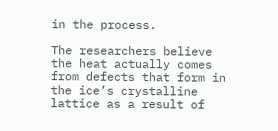in the process.

The researchers believe the heat actually comes from defects that form in the ice’s crystalline lattice as a result of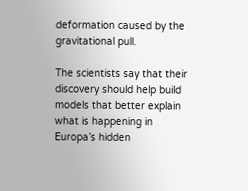deformation caused by the gravitational pull.

The scientists say that their discovery should help build models that better explain what is happening in Europa’s hidden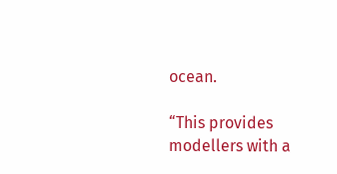ocean.

“This provides modellers with a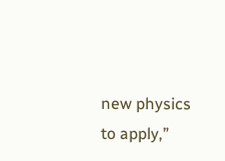new physics to apply,”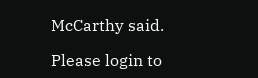McCarthy said.

Please login to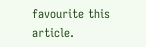favourite this article.